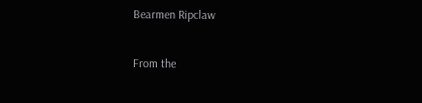Bearmen Ripclaw

From the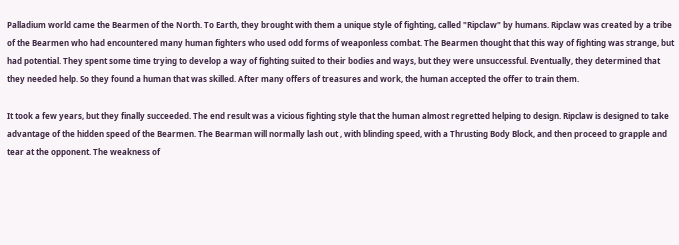Palladium world came the Bearmen of the North. To Earth, they brought with them a unique style of fighting, called "Ripclaw" by humans. Ripclaw was created by a tribe of the Bearmen who had encountered many human fighters who used odd forms of weaponless combat. The Bearmen thought that this way of fighting was strange, but had potential. They spent some time trying to develop a way of fighting suited to their bodies and ways, but they were unsuccessful. Eventually, they determined that they needed help. So they found a human that was skilled. After many offers of treasures and work, the human accepted the offer to train them.

It took a few years, but they finally succeeded. The end result was a vicious fighting style that the human almost regretted helping to design. Ripclaw is designed to take advantage of the hidden speed of the Bearmen. The Bearman will normally lash out , with blinding speed, with a Thrusting Body Block, and then proceed to grapple and tear at the opponent. The weakness of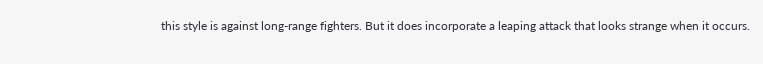this style is against long-range fighters. But it does incorporate a leaping attack that looks strange when it occurs.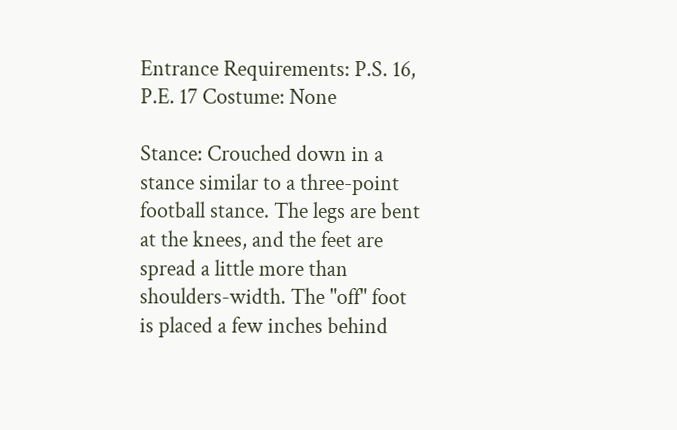Entrance Requirements: P.S. 16, P.E. 17 Costume: None

Stance: Crouched down in a stance similar to a three-point football stance. The legs are bent at the knees, and the feet are spread a little more than shoulders-width. The "off" foot is placed a few inches behind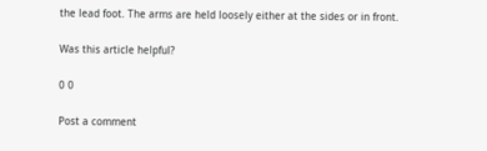the lead foot. The arms are held loosely either at the sides or in front.

Was this article helpful?

0 0

Post a comment